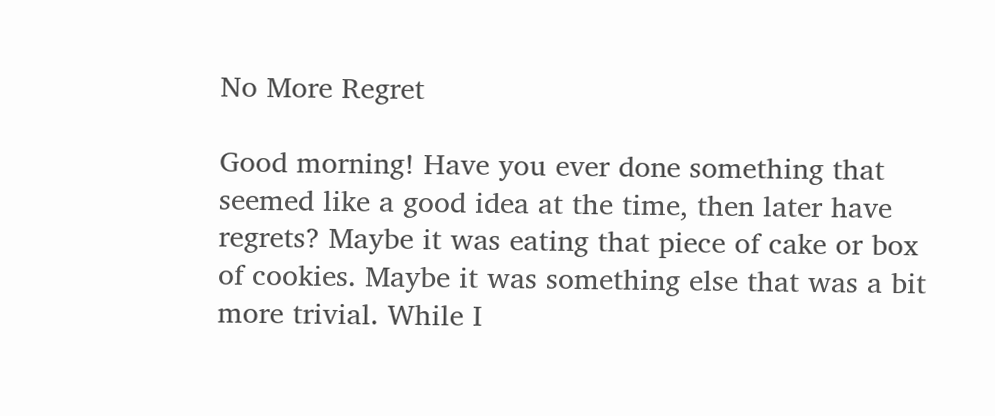No More Regret

Good morning! Have you ever done something that seemed like a good idea at the time, then later have regrets? Maybe it was eating that piece of cake or box of cookies. Maybe it was something else that was a bit more trivial. While I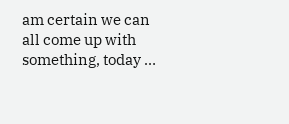am certain we can all come up with something, today …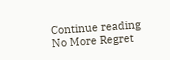Continue reading No More Regret